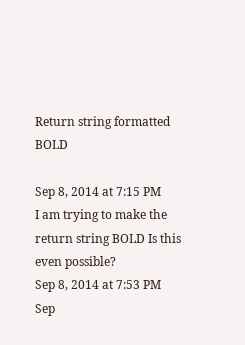Return string formatted BOLD

Sep 8, 2014 at 7:15 PM
I am trying to make the return string BOLD Is this even possible?
Sep 8, 2014 at 7:53 PM
Sep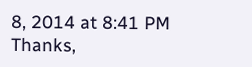8, 2014 at 8:41 PM
Thanks,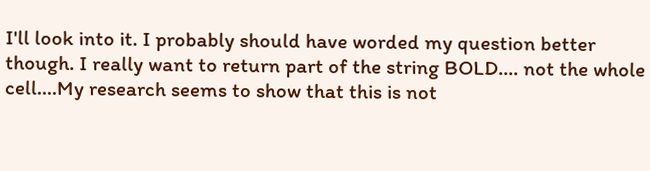I'll look into it. I probably should have worded my question better though. I really want to return part of the string BOLD.... not the whole cell....My research seems to show that this is not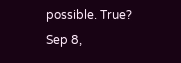possible. True?
Sep 8,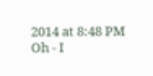2014 at 8:48 PM
Oh - I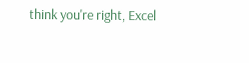think you're right, Excel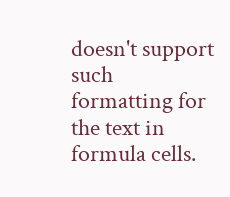doesn't support such formatting for the text in formula cells.